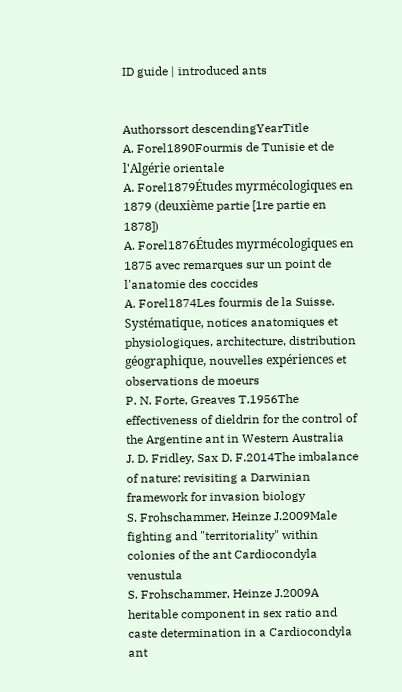ID guide | introduced ants


Authorssort descendingYearTitle
A. Forel1890Fourmis de Tunisie et de l'Algérie orientale
A. Forel1879Études myrmécologiques en 1879 (deuxième partie [1re partie en 1878])
A. Forel1876Études myrmécologiques en 1875 avec remarques sur un point de l'anatomie des coccides
A. Forel1874Les fourmis de la Suisse. Systématique, notices anatomiques et physiologiques, architecture, distribution géographique, nouvelles expériences et observations de moeurs
P. N. Forte, Greaves T.1956The effectiveness of dieldrin for the control of the Argentine ant in Western Australia
J. D. Fridley, Sax D. F.2014The imbalance of nature: revisiting a Darwinian framework for invasion biology
S. Frohschammer, Heinze J.2009Male fighting and "territoriality" within colonies of the ant Cardiocondyla venustula
S. Frohschammer, Heinze J.2009A heritable component in sex ratio and caste determination in a Cardiocondyla ant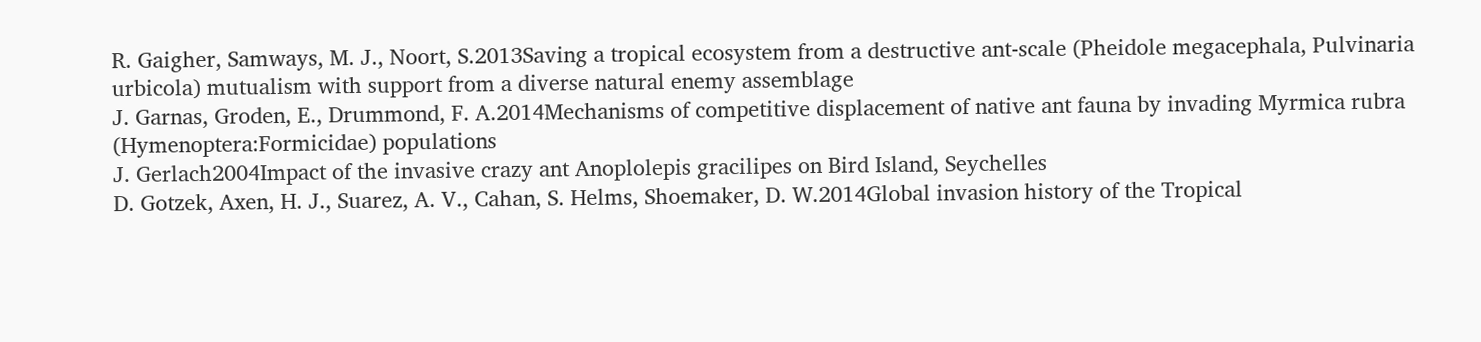R. Gaigher, Samways, M. J., Noort, S.2013Saving a tropical ecosystem from a destructive ant-scale (Pheidole megacephala, Pulvinaria urbicola) mutualism with support from a diverse natural enemy assemblage
J. Garnas, Groden, E., Drummond, F. A.2014Mechanisms of competitive displacement of native ant fauna by invading Myrmica rubra (Hymenoptera:Formicidae) populations
J. Gerlach2004Impact of the invasive crazy ant Anoplolepis gracilipes on Bird Island, Seychelles
D. Gotzek, Axen, H. J., Suarez, A. V., Cahan, S. Helms, Shoemaker, D. W.2014Global invasion history of the Tropical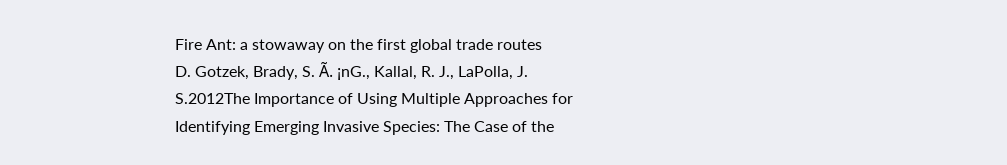Fire Ant: a stowaway on the first global trade routes
D. Gotzek, Brady, S. Ã. ¡nG., Kallal, R. J., LaPolla, J. S.2012The Importance of Using Multiple Approaches for Identifying Emerging Invasive Species: The Case of the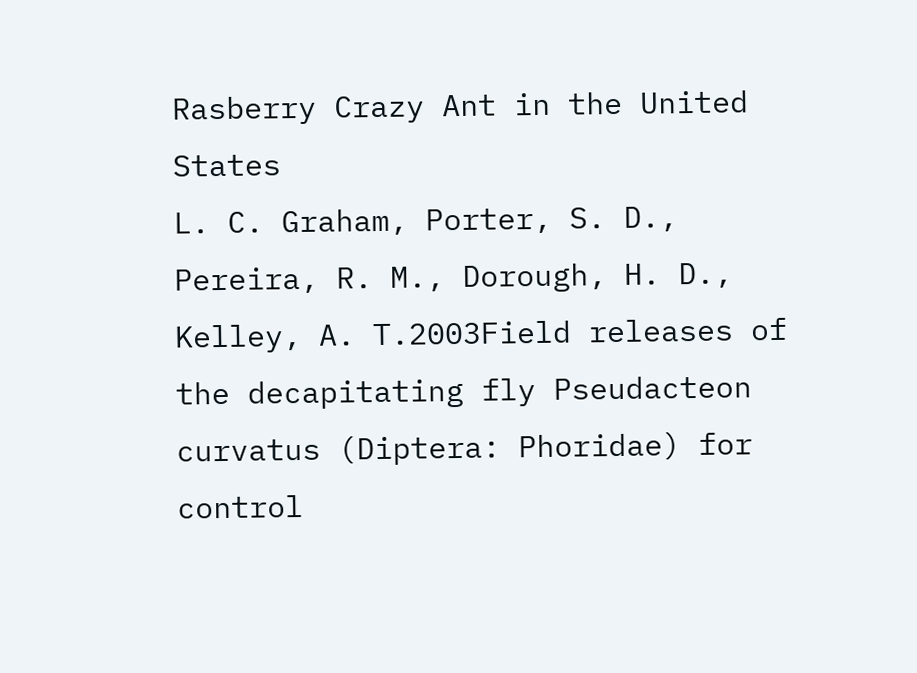Rasberry Crazy Ant in the United States
L. C. Graham, Porter, S. D., Pereira, R. M., Dorough, H. D., Kelley, A. T.2003Field releases of the decapitating fly Pseudacteon curvatus (Diptera: Phoridae) for control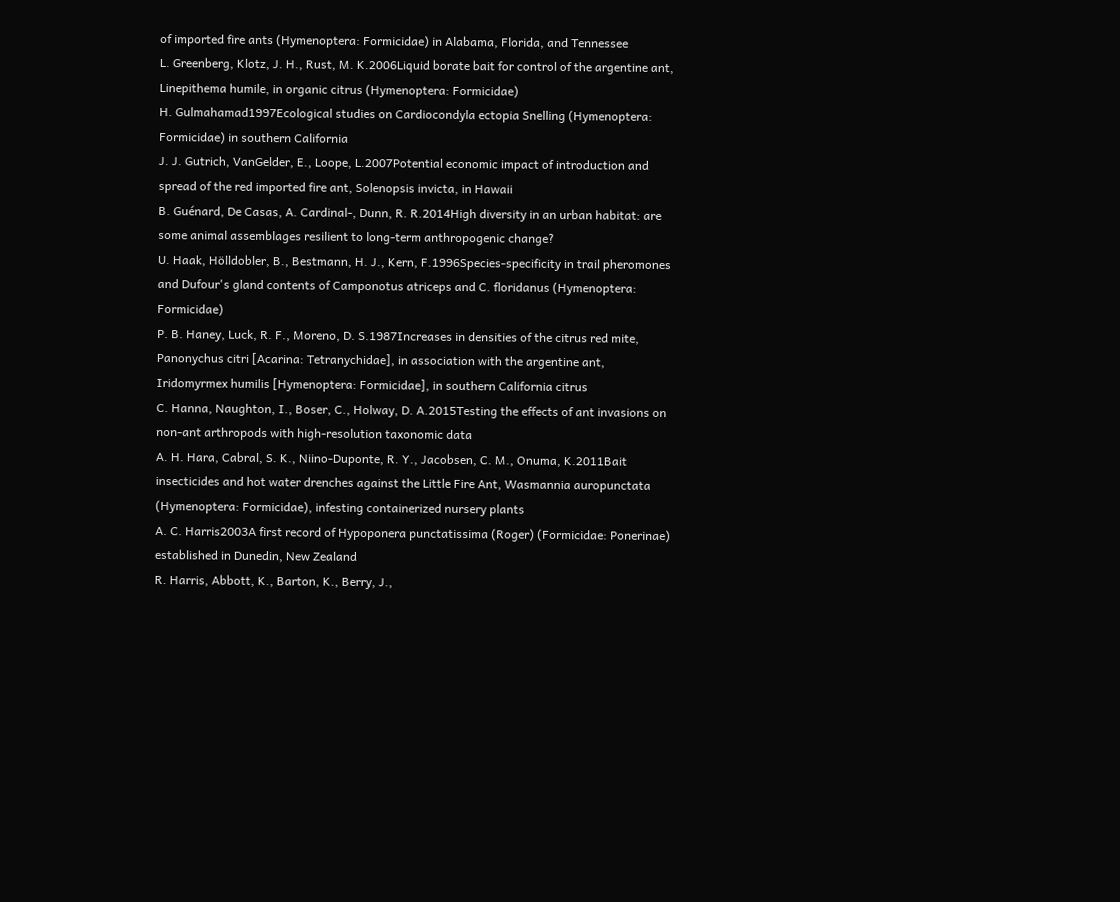of imported fire ants (Hymenoptera: Formicidae) in Alabama, Florida, and Tennessee
L. Greenberg, Klotz, J. H., Rust, M. K.2006Liquid borate bait for control of the argentine ant, Linepithema humile, in organic citrus (Hymenoptera: Formicidae)
H. Gulmahamad1997Ecological studies on Cardiocondyla ectopia Snelling (Hymenoptera: Formicidae) in southern California
J. J. Gutrich, VanGelder, E., Loope, L.2007Potential economic impact of introduction and spread of the red imported fire ant, Solenopsis invicta, in Hawaii
B. Guénard, De Casas, A. Cardinal-, Dunn, R. R.2014High diversity in an urban habitat: are some animal assemblages resilient to long-term anthropogenic change?
U. Haak, Hölldobler, B., Bestmann, H. J., Kern, F.1996Species-specificity in trail pheromones and Dufour's gland contents of Camponotus atriceps and C. floridanus (Hymenoptera: Formicidae)
P. B. Haney, Luck, R. F., Moreno, D. S.1987Increases in densities of the citrus red mite, Panonychus citri [Acarina: Tetranychidae], in association with the argentine ant, Iridomyrmex humilis [Hymenoptera: Formicidae], in southern California citrus
C. Hanna, Naughton, I., Boser, C., Holway, D. A.2015Testing the effects of ant invasions on non-ant arthropods with high-resolution taxonomic data
A. H. Hara, Cabral, S. K., Niino-Duponte, R. Y., Jacobsen, C. M., Onuma, K.2011Bait insecticides and hot water drenches against the Little Fire Ant, Wasmannia auropunctata (Hymenoptera: Formicidae), infesting containerized nursery plants
A. C. Harris2003A first record of Hypoponera punctatissima (Roger) (Formicidae: Ponerinae) established in Dunedin, New Zealand
R. Harris, Abbott, K., Barton, K., Berry, J.,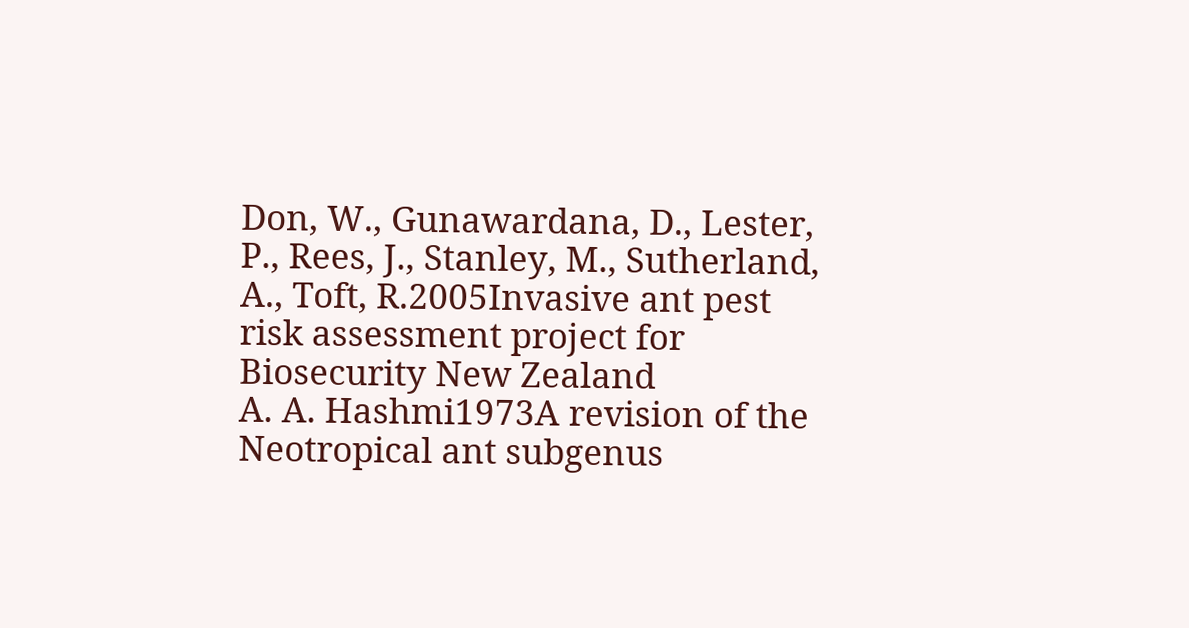Don, W., Gunawardana, D., Lester, P., Rees, J., Stanley, M., Sutherland, A., Toft, R.2005Invasive ant pest risk assessment project for Biosecurity New Zealand
A. A. Hashmi1973A revision of the Neotropical ant subgenus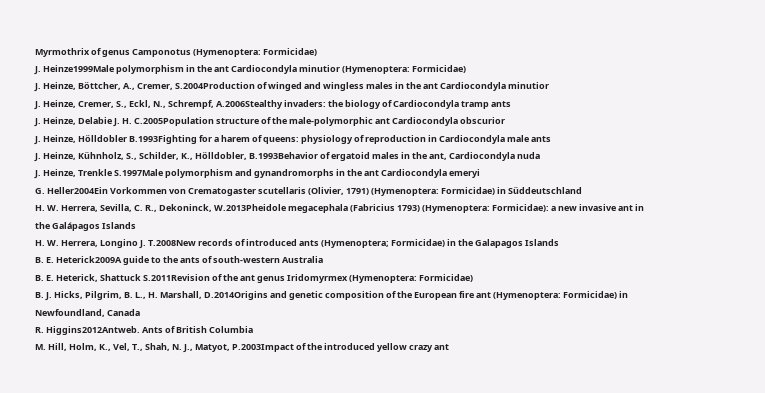Myrmothrix of genus Camponotus (Hymenoptera: Formicidae)
J. Heinze1999Male polymorphism in the ant Cardiocondyla minutior (Hymenoptera: Formicidae)
J. Heinze, Böttcher, A., Cremer, S.2004Production of winged and wingless males in the ant Cardiocondyla minutior
J. Heinze, Cremer, S., Eckl, N., Schrempf, A.2006Stealthy invaders: the biology of Cardiocondyla tramp ants
J. Heinze, Delabie J. H. C.2005Population structure of the male-polymorphic ant Cardiocondyla obscurior
J. Heinze, Hölldobler B.1993Fighting for a harem of queens: physiology of reproduction in Cardiocondyla male ants
J. Heinze, Kühnholz, S., Schilder, K., Hölldobler, B.1993Behavior of ergatoid males in the ant, Cardiocondyla nuda
J. Heinze, Trenkle S.1997Male polymorphism and gynandromorphs in the ant Cardiocondyla emeryi
G. Heller2004Ein Vorkommen von Crematogaster scutellaris (Olivier, 1791) (Hymenoptera: Formicidae) in Süddeutschland
H. W. Herrera, Sevilla, C. R., Dekoninck, W.2013Pheidole megacephala (Fabricius 1793) (Hymenoptera: Formicidae): a new invasive ant in the Galápagos Islands
H. W. Herrera, Longino J. T.2008New records of introduced ants (Hymenoptera; Formicidae) in the Galapagos Islands
B. E. Heterick2009A guide to the ants of south-western Australia
B. E. Heterick, Shattuck S.2011Revision of the ant genus Iridomyrmex (Hymenoptera: Formicidae)
B. J. Hicks, Pilgrim, B. L., H. Marshall, D.2014Origins and genetic composition of the European fire ant (Hymenoptera: Formicidae) in Newfoundland, Canada
R. Higgins2012Antweb. Ants of British Columbia
M. Hill, Holm, K., Vel, T., Shah, N. J., Matyot, P.2003Impact of the introduced yellow crazy ant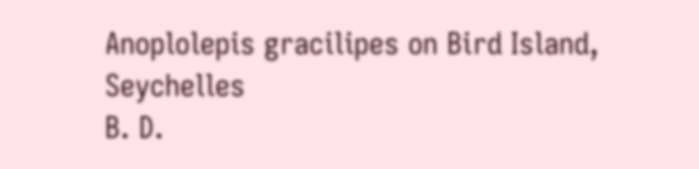Anoplolepis gracilipes on Bird Island, Seychelles
B. D.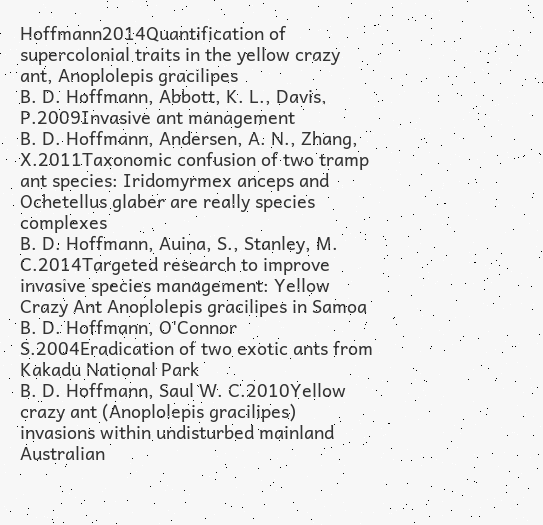Hoffmann2014Quantification of supercolonial traits in the yellow crazy ant, Anoplolepis gracilipes
B. D. Hoffmann, Abbott, K. L., Davis, P.2009Invasive ant management
B. D. Hoffmann, Andersen, A. N., Zhang, X.2011Taxonomic confusion of two tramp ant species: Iridomyrmex anceps and Ochetellus glaber are really species complexes
B. D. Hoffmann, Auina, S., Stanley, M. C.2014Targeted research to improve invasive species management: Yellow Crazy Ant Anoplolepis gracilipes in Samoa
B. D. Hoffmann, O'Connor S.2004Eradication of two exotic ants from Kakadu National Park
B. D. Hoffmann, Saul W. C.2010Yellow crazy ant (Anoplolepis gracilipes) invasions within undisturbed mainland Australian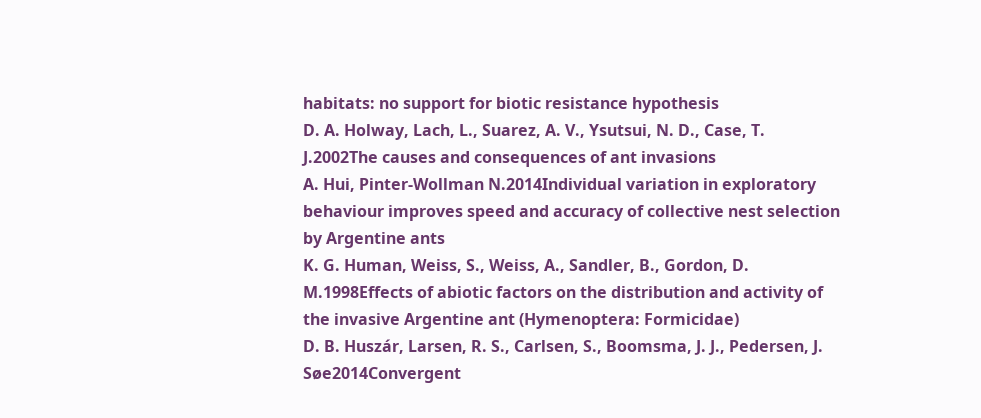habitats: no support for biotic resistance hypothesis
D. A. Holway, Lach, L., Suarez, A. V., Ysutsui, N. D., Case, T. J.2002The causes and consequences of ant invasions
A. Hui, Pinter-Wollman N.2014Individual variation in exploratory behaviour improves speed and accuracy of collective nest selection by Argentine ants
K. G. Human, Weiss, S., Weiss, A., Sandler, B., Gordon, D. M.1998Effects of abiotic factors on the distribution and activity of the invasive Argentine ant (Hymenoptera: Formicidae)
D. B. Huszár, Larsen, R. S., Carlsen, S., Boomsma, J. J., Pedersen, J. Søe2014Convergent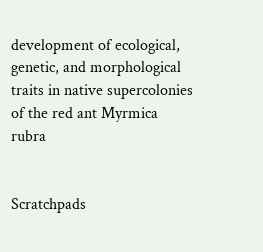development of ecological, genetic, and morphological traits in native supercolonies of the red ant Myrmica rubra


Scratchpads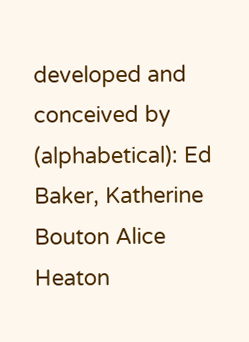developed and conceived by (alphabetical): Ed Baker, Katherine Bouton Alice Heaton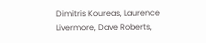Dimitris Koureas, Laurence Livermore, Dave Roberts,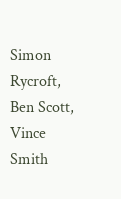Simon Rycroft, Ben Scott, Vince Smith